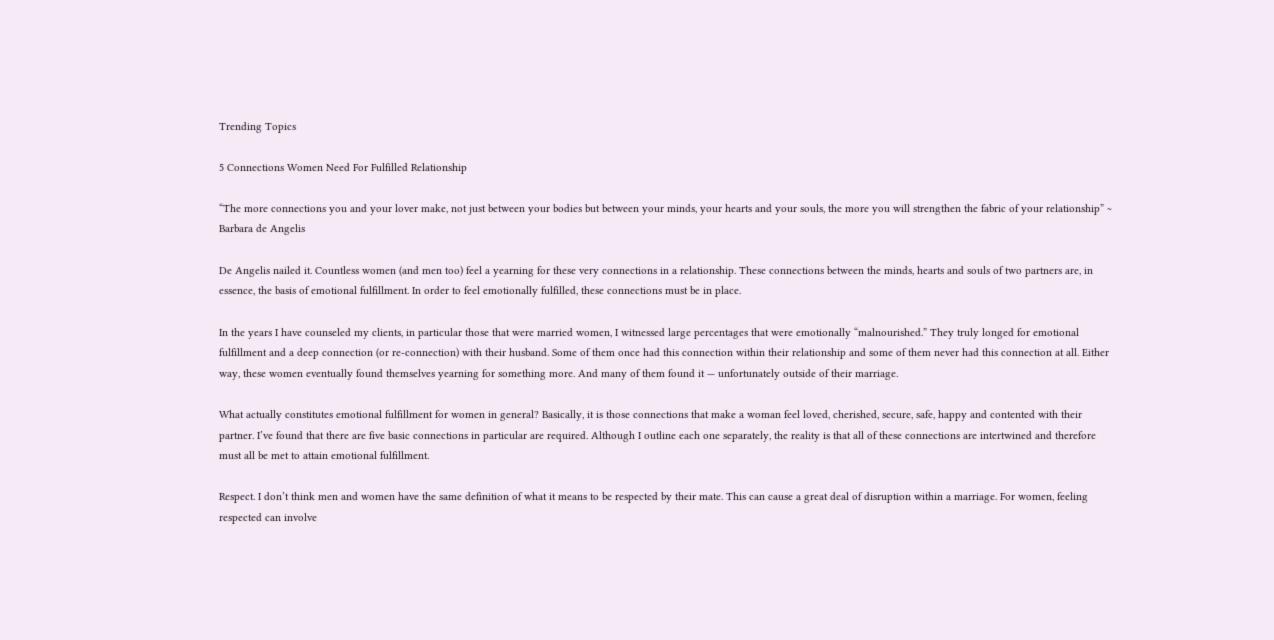Trending Topics

5 Connections Women Need For Fulfilled Relationship

“The more connections you and your lover make, not just between your bodies but between your minds, your hearts and your souls, the more you will strengthen the fabric of your relationship” ~ Barbara de Angelis

De Angelis nailed it. Countless women (and men too) feel a yearning for these very connections in a relationship. These connections between the minds, hearts and souls of two partners are, in essence, the basis of emotional fulfillment. In order to feel emotionally fulfilled, these connections must be in place.

In the years I have counseled my clients, in particular those that were married women, I witnessed large percentages that were emotionally “malnourished.” They truly longed for emotional fulfillment and a deep connection (or re-connection) with their husband. Some of them once had this connection within their relationship and some of them never had this connection at all. Either way, these women eventually found themselves yearning for something more. And many of them found it — unfortunately outside of their marriage.

What actually constitutes emotional fulfillment for women in general? Basically, it is those connections that make a woman feel loved, cherished, secure, safe, happy and contented with their partner. I’ve found that there are five basic connections in particular are required. Although I outline each one separately, the reality is that all of these connections are intertwined and therefore must all be met to attain emotional fulfillment.

Respect. I don’t think men and women have the same definition of what it means to be respected by their mate. This can cause a great deal of disruption within a marriage. For women, feeling respected can involve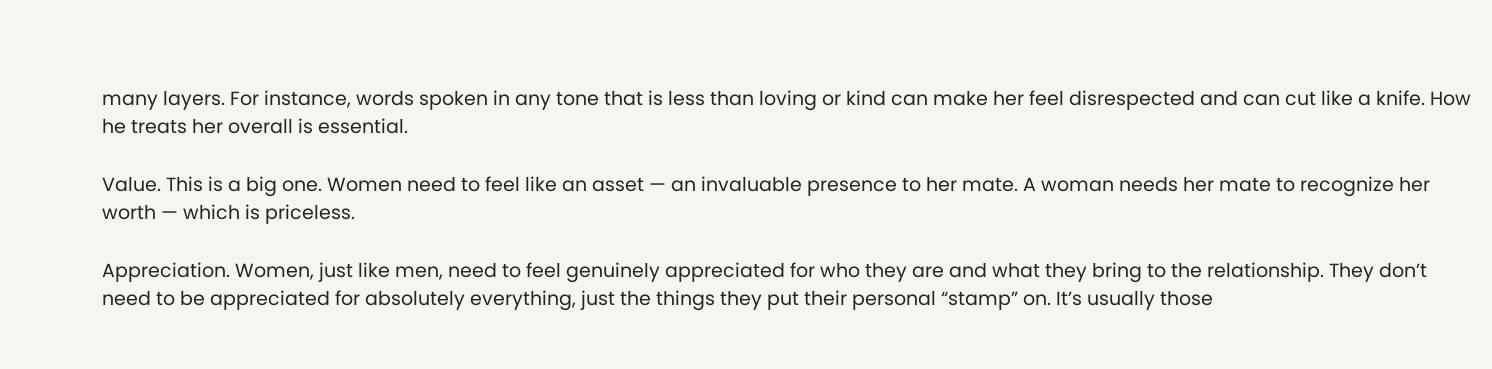many layers. For instance, words spoken in any tone that is less than loving or kind can make her feel disrespected and can cut like a knife. How he treats her overall is essential.

Value. This is a big one. Women need to feel like an asset — an invaluable presence to her mate. A woman needs her mate to recognize her worth — which is priceless.

Appreciation. Women, just like men, need to feel genuinely appreciated for who they are and what they bring to the relationship. They don’t need to be appreciated for absolutely everything, just the things they put their personal “stamp” on. It’s usually those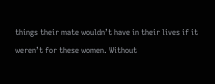things their mate wouldn’t have in their lives if it weren’t for these women. Without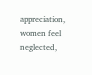appreciation, women feel neglected,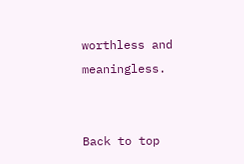worthless and meaningless.


Back to top